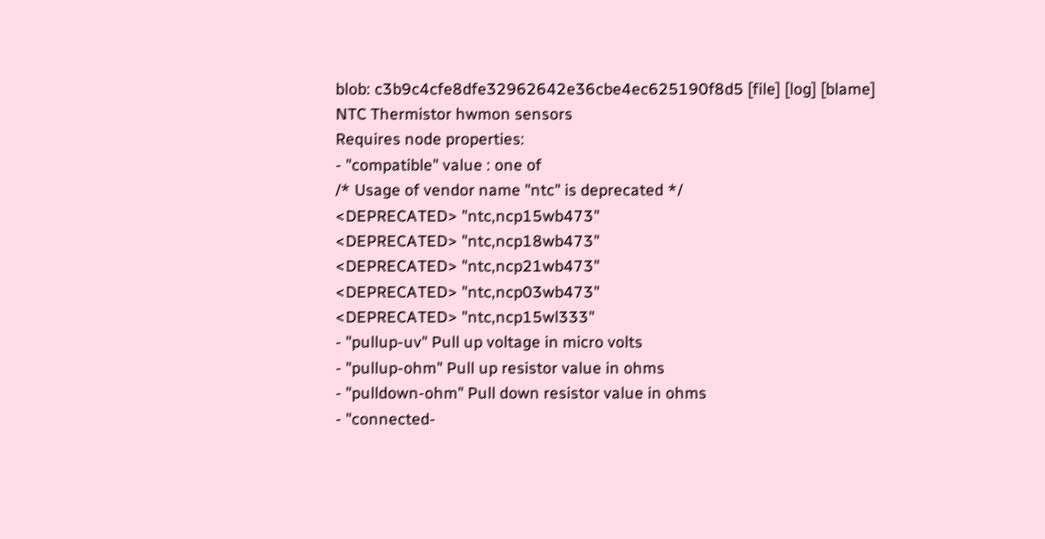blob: c3b9c4cfe8dfe32962642e36cbe4ec625190f8d5 [file] [log] [blame]
NTC Thermistor hwmon sensors
Requires node properties:
- "compatible" value : one of
/* Usage of vendor name "ntc" is deprecated */
<DEPRECATED> "ntc,ncp15wb473"
<DEPRECATED> "ntc,ncp18wb473"
<DEPRECATED> "ntc,ncp21wb473"
<DEPRECATED> "ntc,ncp03wb473"
<DEPRECATED> "ntc,ncp15wl333"
- "pullup-uv" Pull up voltage in micro volts
- "pullup-ohm" Pull up resistor value in ohms
- "pulldown-ohm" Pull down resistor value in ohms
- "connected-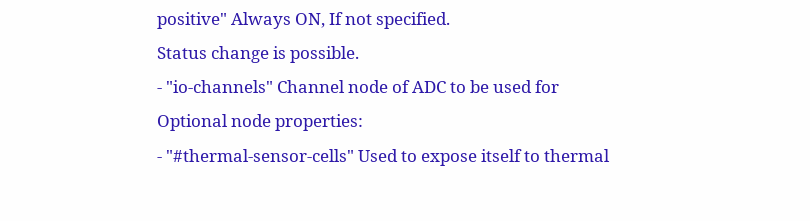positive" Always ON, If not specified.
Status change is possible.
- "io-channels" Channel node of ADC to be used for
Optional node properties:
- "#thermal-sensor-cells" Used to expose itself to thermal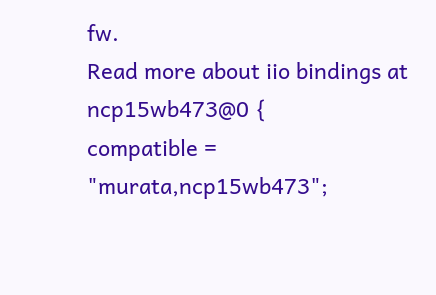fw.
Read more about iio bindings at
ncp15wb473@0 {
compatible = "murata,ncp15wb473";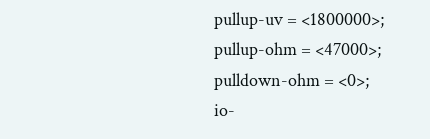pullup-uv = <1800000>;
pullup-ohm = <47000>;
pulldown-ohm = <0>;
io-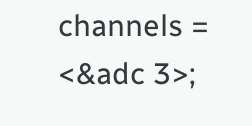channels = <&adc 3>;